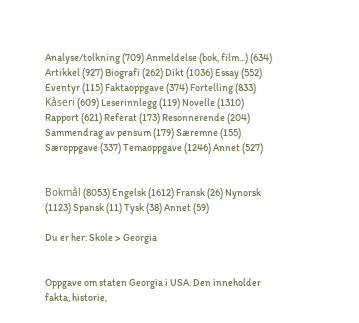Analyse/tolkning (709) Anmeldelse (bok, film...) (634) Artikkel (927) Biografi (262) Dikt (1036) Essay (552) Eventyr (115) Faktaoppgave (374) Fortelling (833) Kåseri (609) Leserinnlegg (119) Novelle (1310) Rapport (621) Referat (173) Resonnerende (204) Sammendrag av pensum (179) Særemne (155) Særoppgave (337) Temaoppgave (1246) Annet (527)


Bokmål (8053) Engelsk (1612) Fransk (26) Nynorsk (1123) Spansk (11) Tysk (38) Annet (59)

Du er her: Skole > Georgia


Oppgave om staten Georgia i USA. Den inneholder fakta, historie,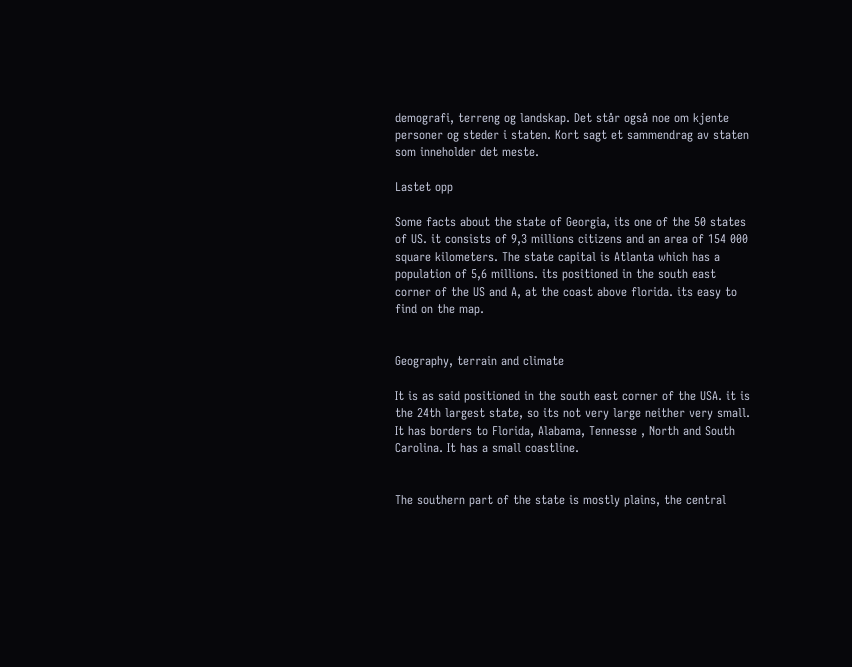demografi, terreng og landskap. Det står også noe om kjente personer og steder i staten. Kort sagt et sammendrag av staten som inneholder det meste.

Lastet opp

Some facts about the state of Georgia, its one of the 50 states of US. it consists of 9,3 millions citizens and an area of 154 000 square kilometers. The state capital is Atlanta which has a population of 5,6 millions. its positioned in the south east corner of the US and A, at the coast above florida. its easy to find on the map.


Geography, terrain and climate

It is as said positioned in the south east corner of the USA. it is the 24th largest state, so its not very large neither very small. It has borders to Florida, Alabama, Tennesse , North and South Carolina. It has a small coastline.


The southern part of the state is mostly plains, the central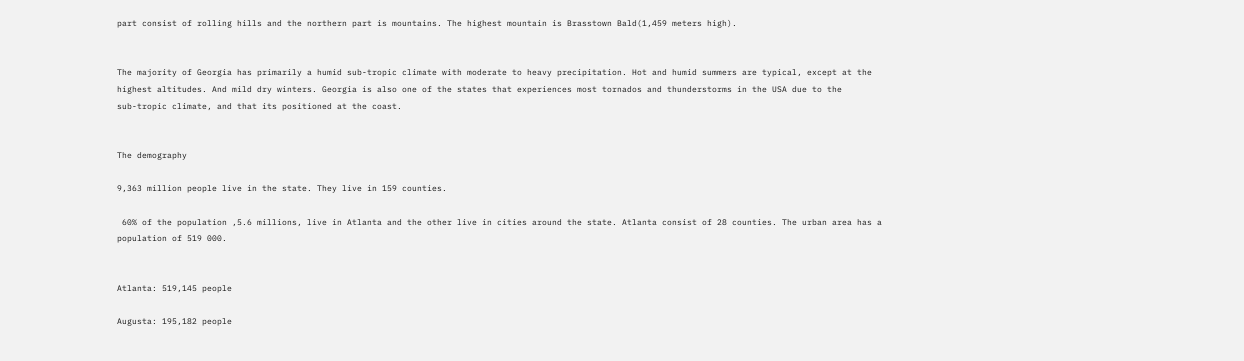part consist of rolling hills and the northern part is mountains. The highest mountain is Brasstown Bald(1,459 meters high).


The majority of Georgia has primarily a humid sub-tropic climate with moderate to heavy precipitation. Hot and humid summers are typical, except at the highest altitudes. And mild dry winters. Georgia is also one of the states that experiences most tornados and thunderstorms in the USA due to the        sub-tropic climate, and that its positioned at the coast.


The demography

9,363 million people live in the state. They live in 159 counties.

 60% of the population ,5.6 millions, live in Atlanta and the other live in cities around the state. Atlanta consist of 28 counties. The urban area has a population of 519 000.


Atlanta: 519,145 people

Augusta: 195,182 people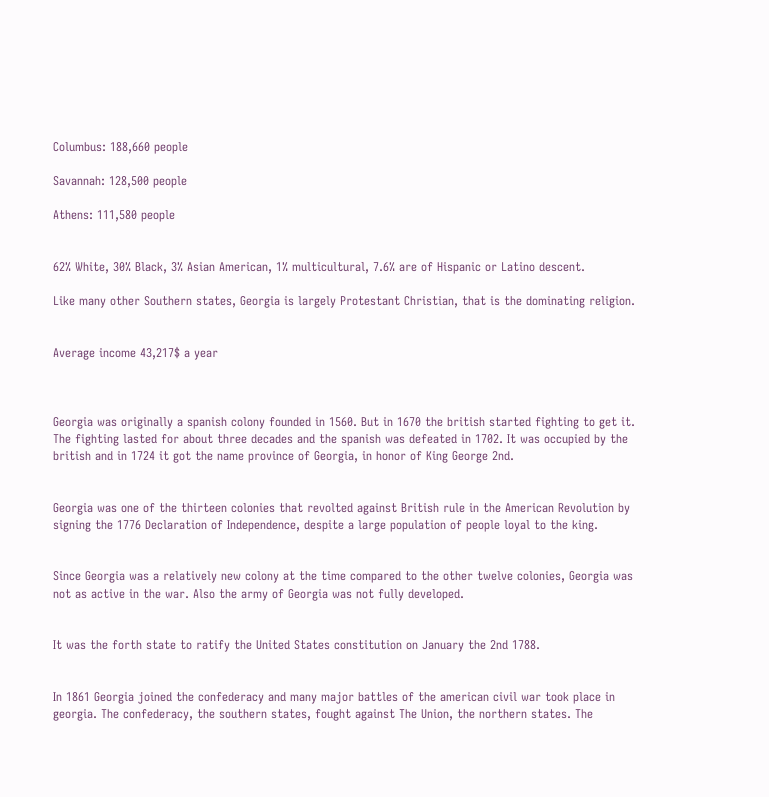Columbus: 188,660 people

Savannah: 128,500 people

Athens: 111,580 people


62% White, 30% Black, 3% Asian American, 1% multicultural, 7.6% are of Hispanic or Latino descent.

Like many other Southern states, Georgia is largely Protestant Christian, that is the dominating religion.


Average income 43,217$ a year



Georgia was originally a spanish colony founded in 1560. But in 1670 the british started fighting to get it. The fighting lasted for about three decades and the spanish was defeated in 1702. It was occupied by the british and in 1724 it got the name province of Georgia, in honor of King George 2nd.


Georgia was one of the thirteen colonies that revolted against British rule in the American Revolution by signing the 1776 Declaration of Independence, despite a large population of people loyal to the king.


Since Georgia was a relatively new colony at the time compared to the other twelve colonies, Georgia was not as active in the war. Also the army of Georgia was not fully developed.


It was the forth state to ratify the United States constitution on January the 2nd 1788.


In 1861 Georgia joined the confederacy and many major battles of the american civil war took place in georgia. The confederacy, the southern states, fought against The Union, the northern states. The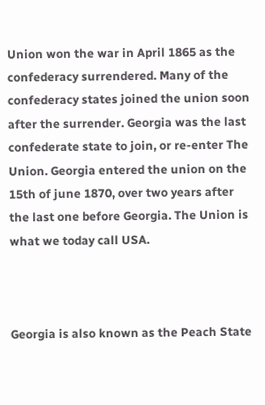Union won the war in April 1865 as the confederacy surrendered. Many of the confederacy states joined the union soon after the surrender. Georgia was the last confederate state to join, or re-enter The Union. Georgia entered the union on the 15th of june 1870, over two years after the last one before Georgia. The Union is what we today call USA.



Georgia is also known as the Peach State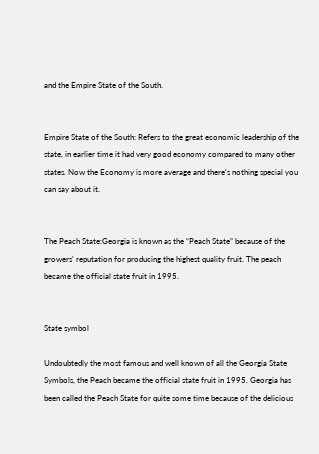and the Empire State of the South.


Empire State of the South: Refers to the great economic leadership of the state, in earlier time it had very good economy compared to many other states. Now the Economy is more average and there's nothing special you can say about it.


The Peach State:Georgia is known as the “Peach State” because of the growers' reputation for producing the highest quality fruit. The peach became the official state fruit in 1995.


State symbol

Undoubtedly the most famous and well known of all the Georgia State Symbols, the Peach became the official state fruit in 1995. Georgia has been called the Peach State for quite some time because of the delicious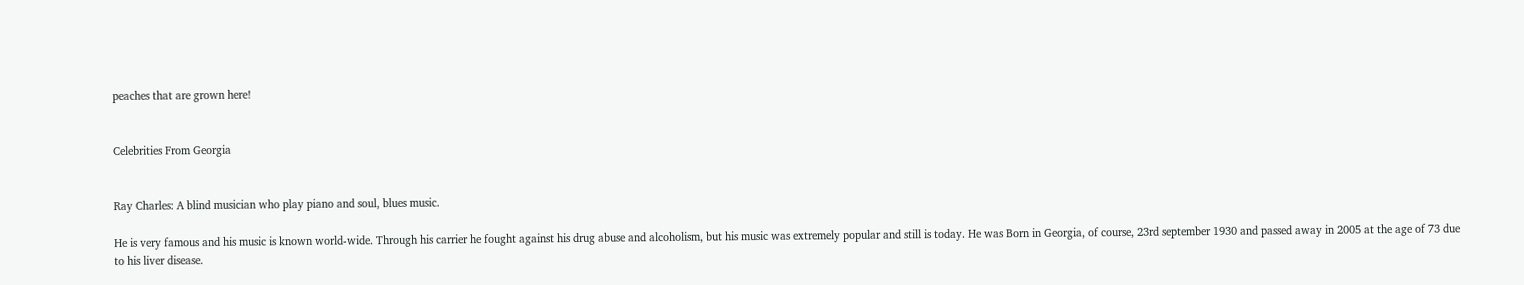peaches that are grown here!


Celebrities From Georgia


Ray Charles: A blind musician who play piano and soul, blues music.

He is very famous and his music is known world-wide. Through his carrier he fought against his drug abuse and alcoholism, but his music was extremely popular and still is today. He was Born in Georgia, of course, 23rd september 1930 and passed away in 2005 at the age of 73 due to his liver disease.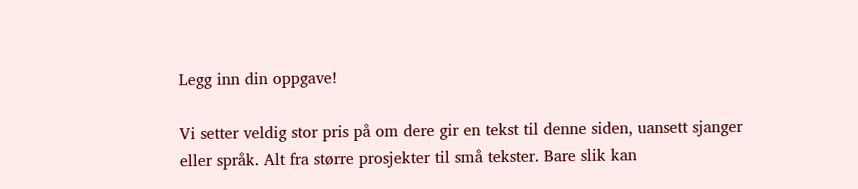Legg inn din oppgave!

Vi setter veldig stor pris på om dere gir en tekst til denne siden, uansett sjanger eller språk. Alt fra større prosjekter til små tekster. Bare slik kan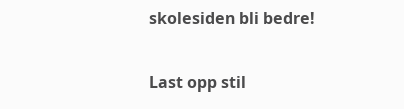skolesiden bli bedre!

Last opp stil